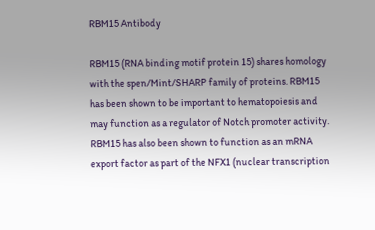RBM15 Antibody

RBM15 (RNA binding motif protein 15) shares homology with the spen/Mint/SHARP family of proteins. RBM15 has been shown to be important to hematopoiesis and may function as a regulator of Notch promoter activity. RBM15 has also been shown to function as an mRNA export factor as part of the NFX1 (nuclear transcription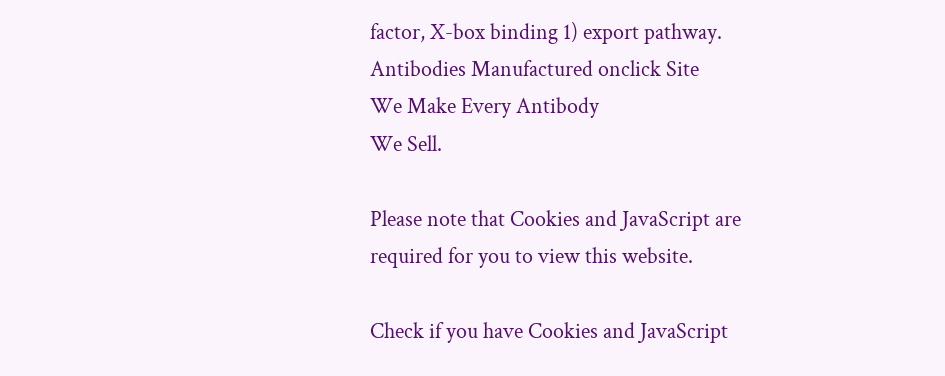factor, X-box binding 1) export pathway.
Antibodies Manufactured onclick Site
We Make Every Antibody
We Sell.

Please note that Cookies and JavaScript are required for you to view this website.

Check if you have Cookies and JavaScript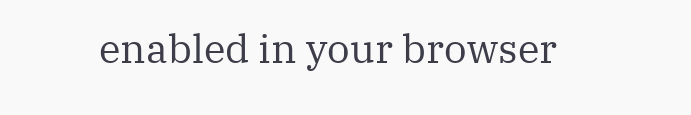enabled in your browser